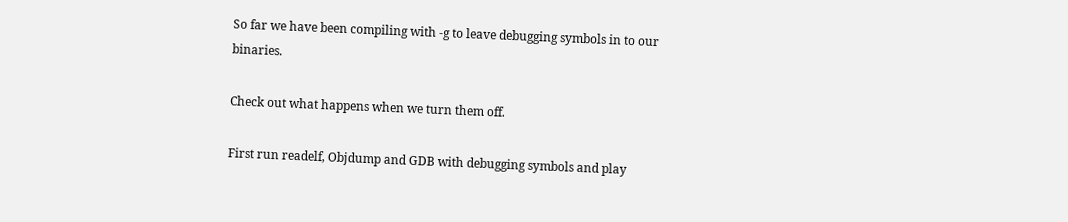So far we have been compiling with -g to leave debugging symbols in to our binaries.

Check out what happens when we turn them off.

First run readelf, Objdump and GDB with debugging symbols and play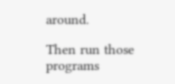around.

Then run those programs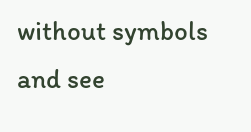without symbols and see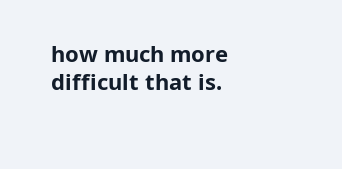how much more difficult that is.